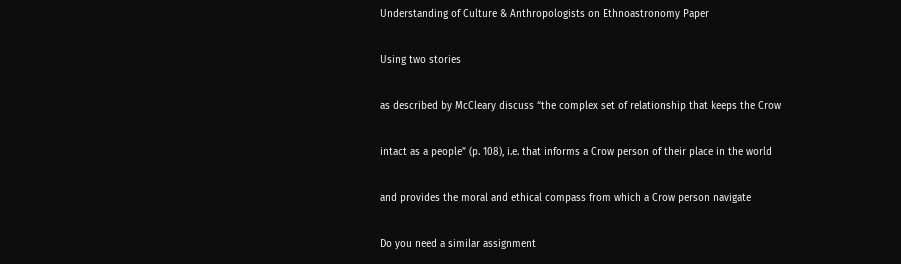Understanding of Culture & Anthropologists on Ethnoastronomy Paper

Using two stories

as described by McCleary discuss “the complex set of relationship that keeps the Crow

intact as a people” (p. 108), i.e. that informs a Crow person of their place in the world

and provides the moral and ethical compass from which a Crow person navigate

Do you need a similar assignment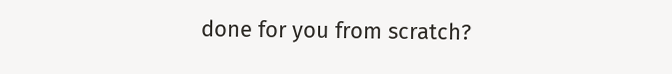done for you from scratch?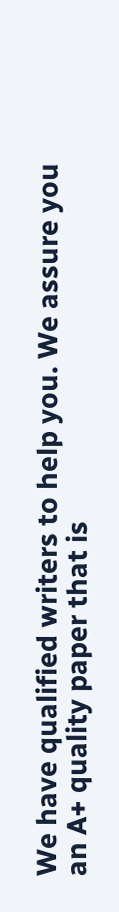We have qualified writers to help you. We assure you an A+ quality paper that is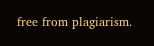free from plagiarism.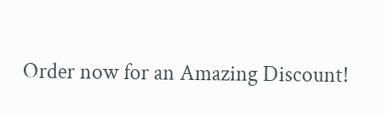Order now for an Amazing Discount!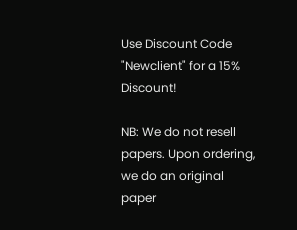Use Discount Code "Newclient" for a 15% Discount!

NB: We do not resell papers. Upon ordering, we do an original paper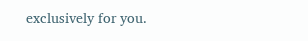exclusively for you.